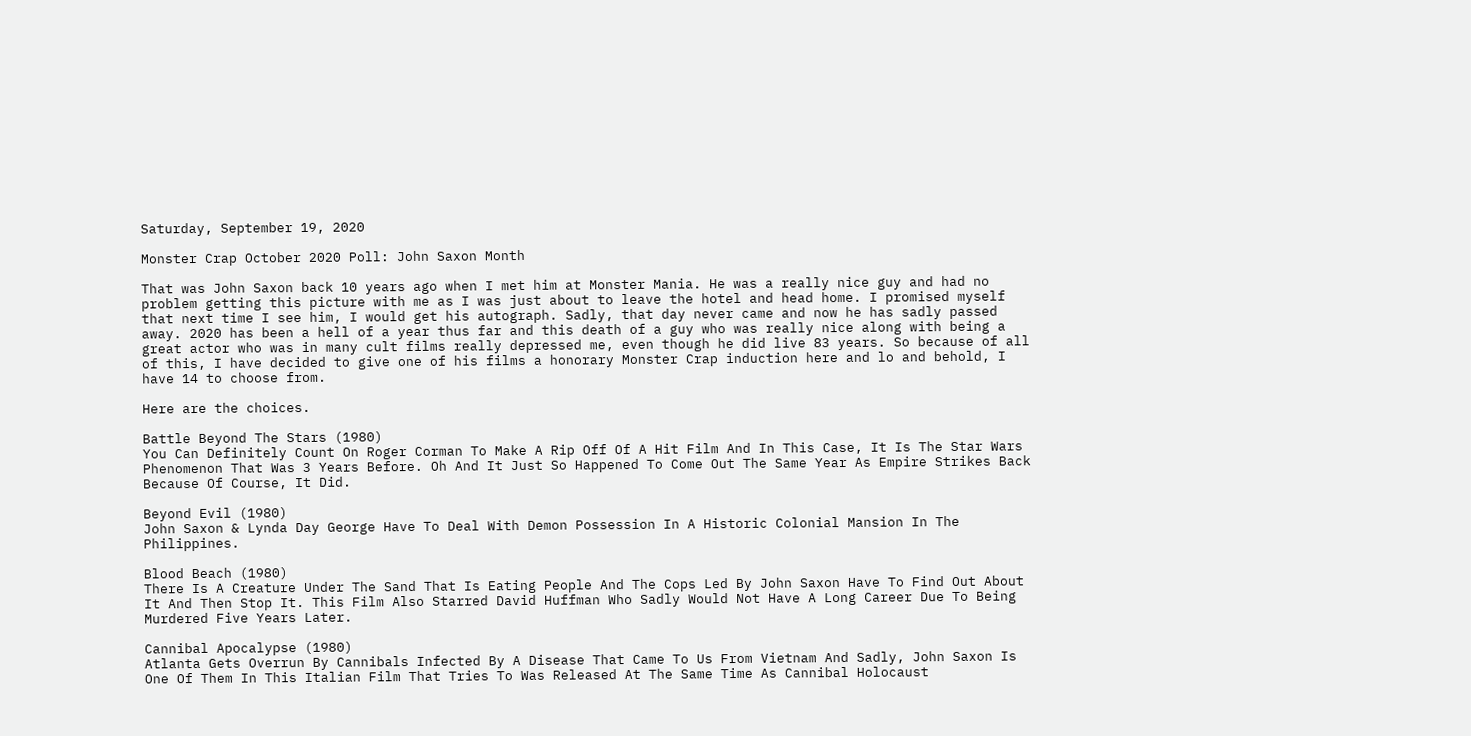Saturday, September 19, 2020

Monster Crap October 2020 Poll: John Saxon Month

That was John Saxon back 10 years ago when I met him at Monster Mania. He was a really nice guy and had no problem getting this picture with me as I was just about to leave the hotel and head home. I promised myself that next time I see him, I would get his autograph. Sadly, that day never came and now he has sadly passed away. 2020 has been a hell of a year thus far and this death of a guy who was really nice along with being a great actor who was in many cult films really depressed me, even though he did live 83 years. So because of all of this, I have decided to give one of his films a honorary Monster Crap induction here and lo and behold, I have 14 to choose from.

Here are the choices.

Battle Beyond The Stars (1980)
You Can Definitely Count On Roger Corman To Make A Rip Off Of A Hit Film And In This Case, It Is The Star Wars Phenomenon That Was 3 Years Before. Oh And It Just So Happened To Come Out The Same Year As Empire Strikes Back Because Of Course, It Did.

Beyond Evil (1980)
John Saxon & Lynda Day George Have To Deal With Demon Possession In A Historic Colonial Mansion In The Philippines.

Blood Beach (1980)
There Is A Creature Under The Sand That Is Eating People And The Cops Led By John Saxon Have To Find Out About It And Then Stop It. This Film Also Starred David Huffman Who Sadly Would Not Have A Long Career Due To Being Murdered Five Years Later.

Cannibal Apocalypse (1980)
Atlanta Gets Overrun By Cannibals Infected By A Disease That Came To Us From Vietnam And Sadly, John Saxon Is One Of Them In This Italian Film That Tries To Was Released At The Same Time As Cannibal Holocaust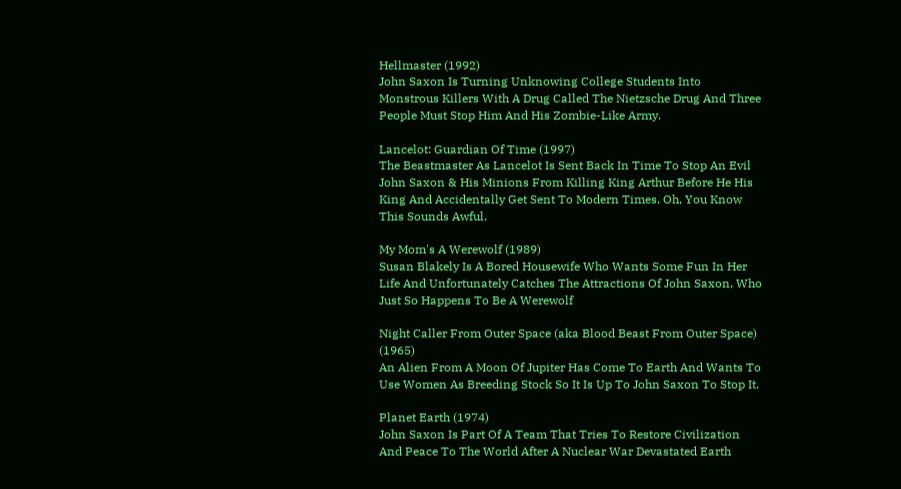Hellmaster (1992)
John Saxon Is Turning Unknowing College Students Into Monstrous Killers With A Drug Called The Nietzsche Drug And Three People Must Stop Him And His Zombie-Like Army.

Lancelot: Guardian Of Time (1997)
The Beastmaster As Lancelot Is Sent Back In Time To Stop An Evil John Saxon & His Minions From Killing King Arthur Before He His King And Accidentally Get Sent To Modern Times. Oh, You Know This Sounds Awful.

My Mom's A Werewolf (1989)
Susan Blakely Is A Bored Housewife Who Wants Some Fun In Her Life And Unfortunately Catches The Attractions Of John Saxon, Who Just So Happens To Be A Werewolf

Night Caller From Outer Space (aka Blood Beast From Outer Space) (1965)
An Alien From A Moon Of Jupiter Has Come To Earth And Wants To Use Women As Breeding Stock So It Is Up To John Saxon To Stop It.

Planet Earth (1974)
John Saxon Is Part Of A Team That Tries To Restore Civilization And Peace To The World After A Nuclear War Devastated Earth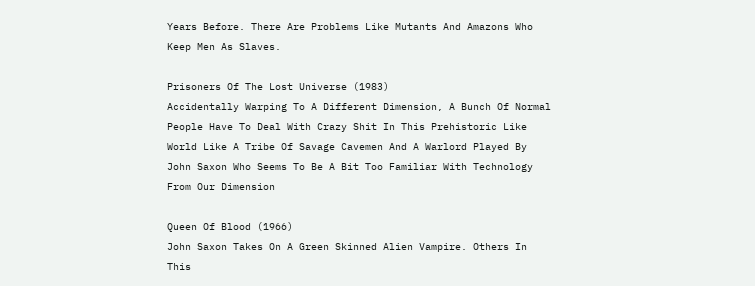Years Before. There Are Problems Like Mutants And Amazons Who Keep Men As Slaves.

Prisoners Of The Lost Universe (1983)
Accidentally Warping To A Different Dimension, A Bunch Of Normal People Have To Deal With Crazy Shit In This Prehistoric Like World Like A Tribe Of Savage Cavemen And A Warlord Played By John Saxon Who Seems To Be A Bit Too Familiar With Technology From Our Dimension

Queen Of Blood (1966)
John Saxon Takes On A Green Skinned Alien Vampire. Others In This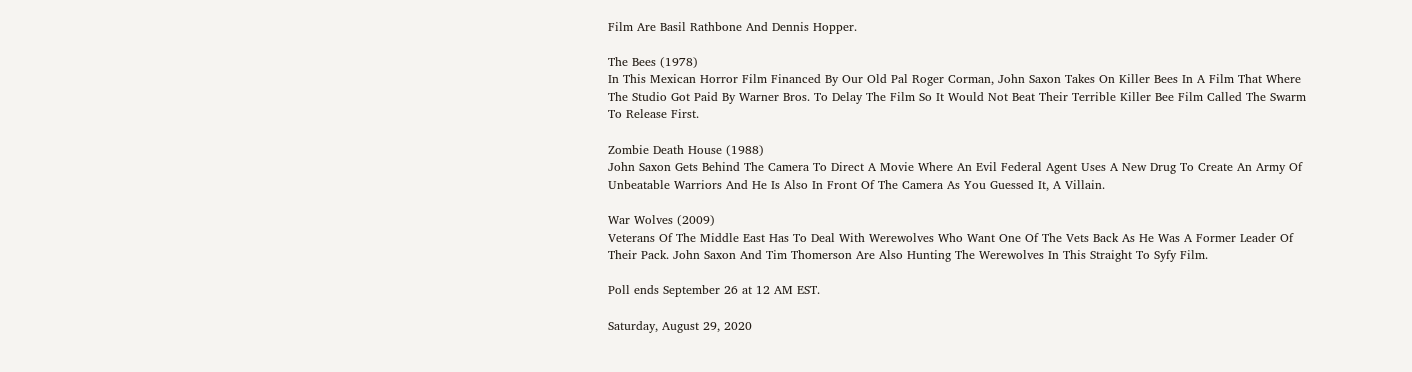Film Are Basil Rathbone And Dennis Hopper.

The Bees (1978)
In This Mexican Horror Film Financed By Our Old Pal Roger Corman, John Saxon Takes On Killer Bees In A Film That Where The Studio Got Paid By Warner Bros. To Delay The Film So It Would Not Beat Their Terrible Killer Bee Film Called The Swarm To Release First.

Zombie Death House (1988)
John Saxon Gets Behind The Camera To Direct A Movie Where An Evil Federal Agent Uses A New Drug To Create An Army Of Unbeatable Warriors And He Is Also In Front Of The Camera As You Guessed It, A Villain.

War Wolves (2009)
Veterans Of The Middle East Has To Deal With Werewolves Who Want One Of The Vets Back As He Was A Former Leader Of Their Pack. John Saxon And Tim Thomerson Are Also Hunting The Werewolves In This Straight To Syfy Film.

Poll ends September 26 at 12 AM EST.

Saturday, August 29, 2020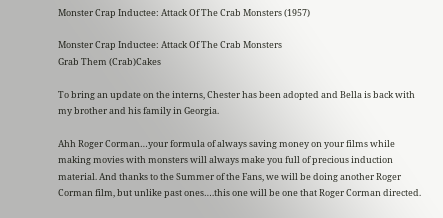Monster Crap Inductee: Attack Of The Crab Monsters (1957)

Monster Crap Inductee: Attack Of The Crab Monsters
Grab Them (Crab)Cakes

To bring an update on the interns, Chester has been adopted and Bella is back with my brother and his family in Georgia.

Ahh Roger Corman…your formula of always saving money on your films while making movies with monsters will always make you full of precious induction material. And thanks to the Summer of the Fans, we will be doing another Roger Corman film, but unlike past ones….this one will be one that Roger Corman directed.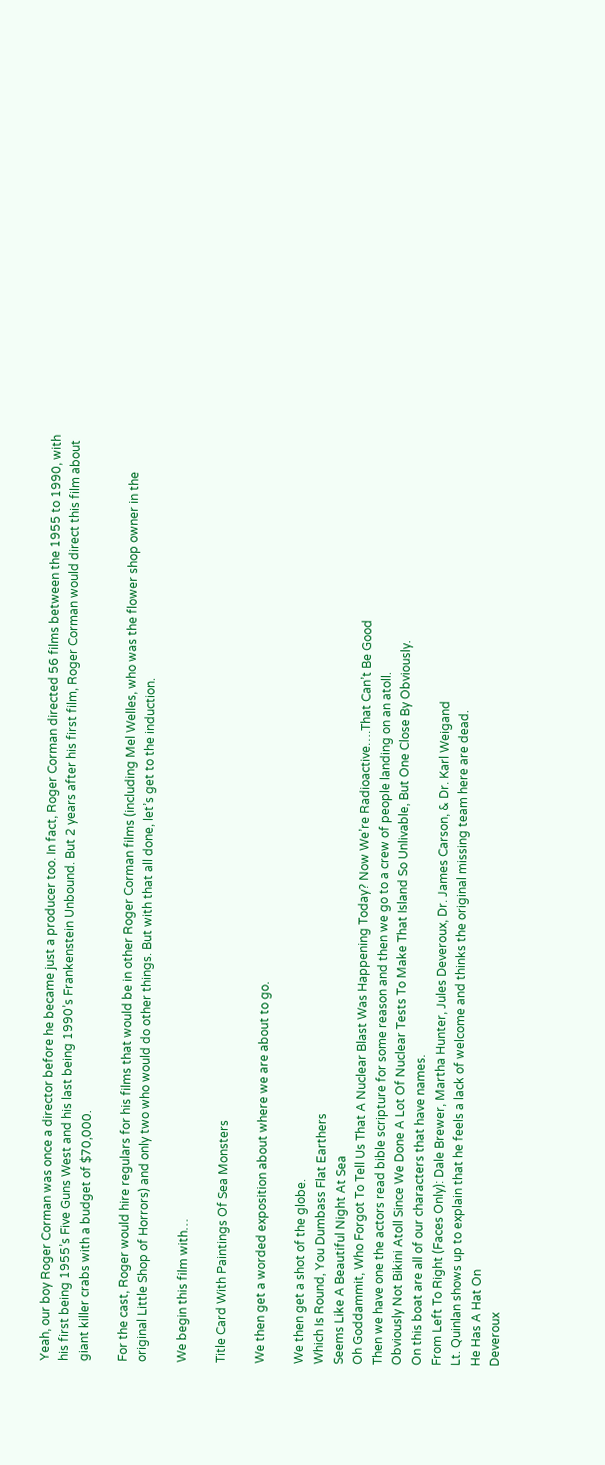Yeah, our boy Roger Corman was once a director before he became just a producer too. In fact, Roger Corman directed 56 films between the 1955 to 1990, with his first being 1955’s Five Guns West and his last being 1990’s Frankenstein Unbound. But 2 years after his first film, Roger Corman would direct this film about giant killer crabs with a budget of $70,000.

For the cast, Roger would hire regulars for his films that would be in other Roger Corman films (including Mel Welles, who was the flower shop owner in the original Little Shop of Horrors) and only two who would do other things. But with that all done, let’s get to the induction.

We begin this film with…

Title Card With Paintings Of Sea Monsters

We then get a worded exposition about where we are about to go.

We then get a shot of the globe.
Which Is Round, You Dumbass Flat Earthers
Seems Like A Beautiful Night At Sea
Oh Goddammit, Who Forgot To Tell Us That A Nuclear Blast Was Happening Today? Now We’re Radioactive….That Can’t Be Good
Then we have one the actors read bible scripture for some reason and then we go to a crew of people landing on an atoll.
Obviously Not Bikini Atoll Since We Done A Lot Of Nuclear Tests To Make That Island So Unlivable, But One Close By Obviously.
On this boat are all of our characters that have names.
From Left To Right (Faces Only): Dale Brewer, Martha Hunter, Jules Deveroux, Dr. James Carson, & Dr. Karl Weigand
Lt. Quinlan shows up to explain that he feels a lack of welcome and thinks the original missing team here are dead.
He Has A Hat On
Deveroux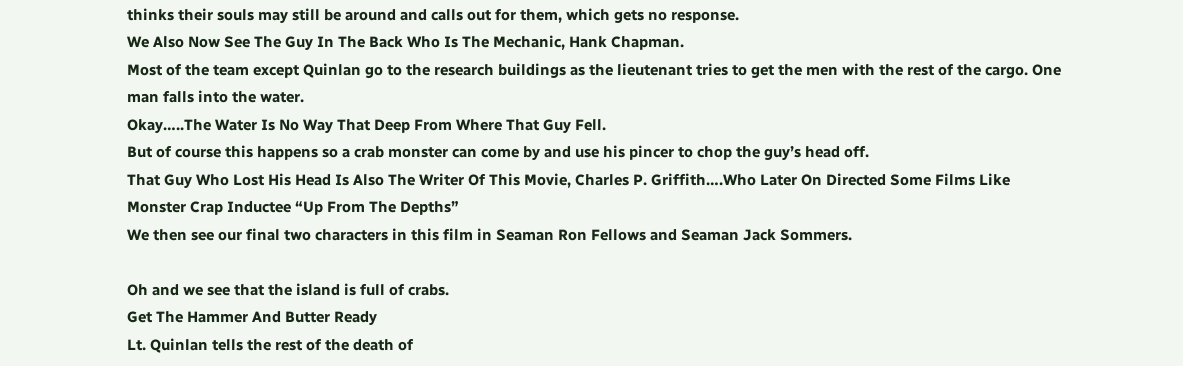thinks their souls may still be around and calls out for them, which gets no response.
We Also Now See The Guy In The Back Who Is The Mechanic, Hank Chapman.
Most of the team except Quinlan go to the research buildings as the lieutenant tries to get the men with the rest of the cargo. One man falls into the water.
Okay…..The Water Is No Way That Deep From Where That Guy Fell.
But of course this happens so a crab monster can come by and use his pincer to chop the guy’s head off.
That Guy Who Lost His Head Is Also The Writer Of This Movie, Charles P. Griffith….Who Later On Directed Some Films Like Monster Crap Inductee “Up From The Depths”
We then see our final two characters in this film in Seaman Ron Fellows and Seaman Jack Sommers.

Oh and we see that the island is full of crabs.
Get The Hammer And Butter Ready
Lt. Quinlan tells the rest of the death of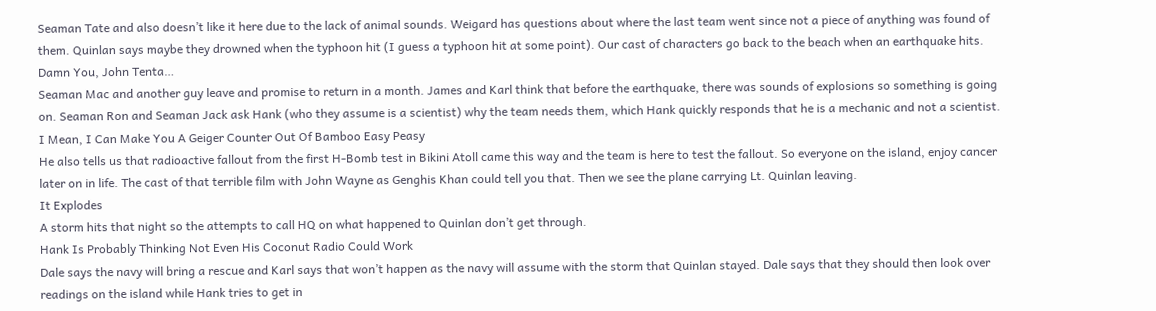Seaman Tate and also doesn’t like it here due to the lack of animal sounds. Weigard has questions about where the last team went since not a piece of anything was found of them. Quinlan says maybe they drowned when the typhoon hit (I guess a typhoon hit at some point). Our cast of characters go back to the beach when an earthquake hits.
Damn You, John Tenta…
Seaman Mac and another guy leave and promise to return in a month. James and Karl think that before the earthquake, there was sounds of explosions so something is going on. Seaman Ron and Seaman Jack ask Hank (who they assume is a scientist) why the team needs them, which Hank quickly responds that he is a mechanic and not a scientist.
I Mean, I Can Make You A Geiger Counter Out Of Bamboo Easy Peasy
He also tells us that radioactive fallout from the first H-Bomb test in Bikini Atoll came this way and the team is here to test the fallout. So everyone on the island, enjoy cancer later on in life. The cast of that terrible film with John Wayne as Genghis Khan could tell you that. Then we see the plane carrying Lt. Quinlan leaving.
It Explodes
A storm hits that night so the attempts to call HQ on what happened to Quinlan don’t get through.
Hank Is Probably Thinking Not Even His Coconut Radio Could Work
Dale says the navy will bring a rescue and Karl says that won’t happen as the navy will assume with the storm that Quinlan stayed. Dale says that they should then look over readings on the island while Hank tries to get in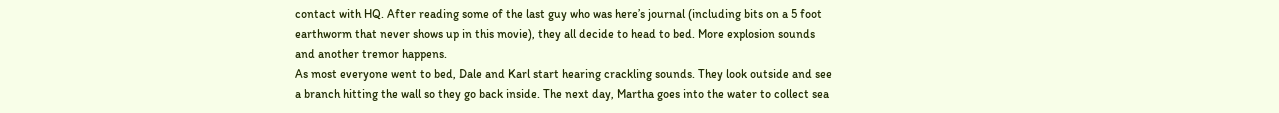contact with HQ. After reading some of the last guy who was here’s journal (including bits on a 5 foot earthworm that never shows up in this movie), they all decide to head to bed. More explosion sounds and another tremor happens.
As most everyone went to bed, Dale and Karl start hearing crackling sounds. They look outside and see a branch hitting the wall so they go back inside. The next day, Martha goes into the water to collect sea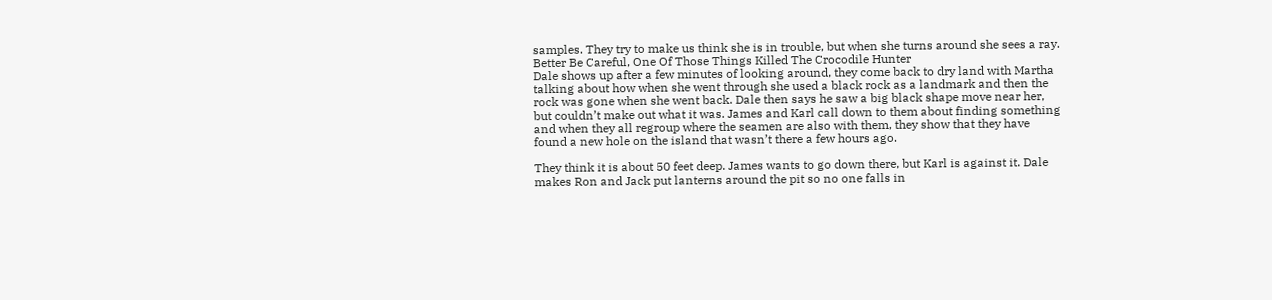samples. They try to make us think she is in trouble, but when she turns around she sees a ray.
Better Be Careful, One Of Those Things Killed The Crocodile Hunter
Dale shows up after a few minutes of looking around, they come back to dry land with Martha talking about how when she went through she used a black rock as a landmark and then the rock was gone when she went back. Dale then says he saw a big black shape move near her, but couldn’t make out what it was. James and Karl call down to them about finding something and when they all regroup where the seamen are also with them, they show that they have found a new hole on the island that wasn’t there a few hours ago.

They think it is about 50 feet deep. James wants to go down there, but Karl is against it. Dale makes Ron and Jack put lanterns around the pit so no one falls in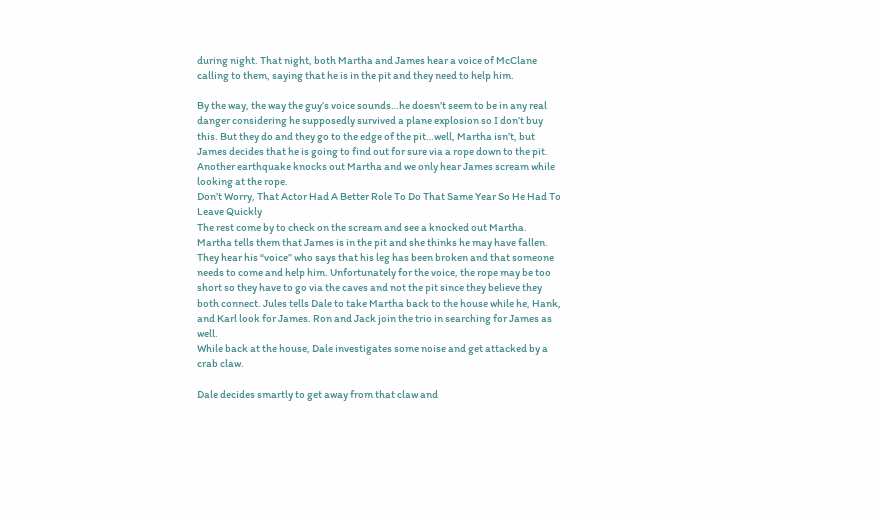during night. That night, both Martha and James hear a voice of McClane calling to them, saying that he is in the pit and they need to help him.

By the way, the way the guy’s voice sounds…he doesn’t seem to be in any real danger considering he supposedly survived a plane explosion so I don’t buy this. But they do and they go to the edge of the pit…well, Martha isn’t, but James decides that he is going to find out for sure via a rope down to the pit. Another earthquake knocks out Martha and we only hear James scream while looking at the rope.
Don’t Worry, That Actor Had A Better Role To Do That Same Year So He Had To Leave Quickly
The rest come by to check on the scream and see a knocked out Martha. Martha tells them that James is in the pit and she thinks he may have fallen. They hear his “voice” who says that his leg has been broken and that someone needs to come and help him. Unfortunately for the voice, the rope may be too short so they have to go via the caves and not the pit since they believe they both connect. Jules tells Dale to take Martha back to the house while he, Hank, and Karl look for James. Ron and Jack join the trio in searching for James as well.
While back at the house, Dale investigates some noise and get attacked by a crab claw.

Dale decides smartly to get away from that claw and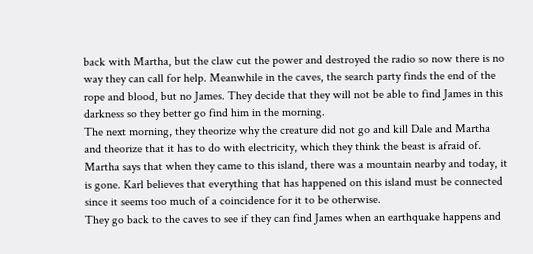back with Martha, but the claw cut the power and destroyed the radio so now there is no way they can call for help. Meanwhile in the caves, the search party finds the end of the rope and blood, but no James. They decide that they will not be able to find James in this darkness so they better go find him in the morning.
The next morning, they theorize why the creature did not go and kill Dale and Martha and theorize that it has to do with electricity, which they think the beast is afraid of. Martha says that when they came to this island, there was a mountain nearby and today, it is gone. Karl believes that everything that has happened on this island must be connected since it seems too much of a coincidence for it to be otherwise.
They go back to the caves to see if they can find James when an earthquake happens and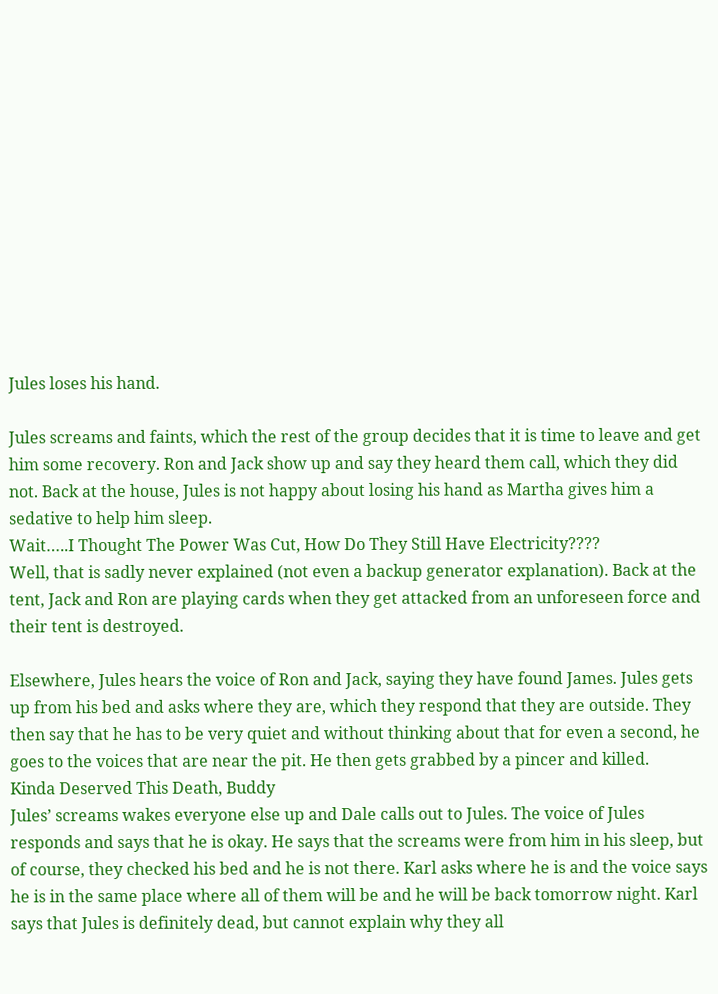Jules loses his hand.

Jules screams and faints, which the rest of the group decides that it is time to leave and get him some recovery. Ron and Jack show up and say they heard them call, which they did not. Back at the house, Jules is not happy about losing his hand as Martha gives him a sedative to help him sleep.
Wait…..I Thought The Power Was Cut, How Do They Still Have Electricity????
Well, that is sadly never explained (not even a backup generator explanation). Back at the tent, Jack and Ron are playing cards when they get attacked from an unforeseen force and their tent is destroyed.

Elsewhere, Jules hears the voice of Ron and Jack, saying they have found James. Jules gets up from his bed and asks where they are, which they respond that they are outside. They then say that he has to be very quiet and without thinking about that for even a second, he goes to the voices that are near the pit. He then gets grabbed by a pincer and killed.
Kinda Deserved This Death, Buddy
Jules’ screams wakes everyone else up and Dale calls out to Jules. The voice of Jules responds and says that he is okay. He says that the screams were from him in his sleep, but of course, they checked his bed and he is not there. Karl asks where he is and the voice says he is in the same place where all of them will be and he will be back tomorrow night. Karl says that Jules is definitely dead, but cannot explain why they all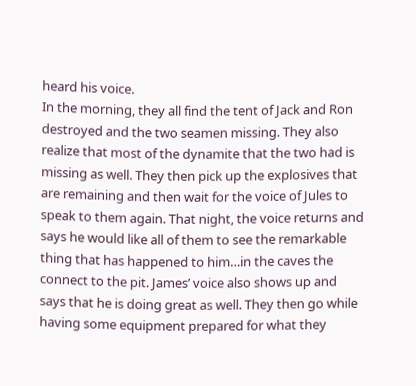heard his voice.
In the morning, they all find the tent of Jack and Ron destroyed and the two seamen missing. They also realize that most of the dynamite that the two had is missing as well. They then pick up the explosives that are remaining and then wait for the voice of Jules to speak to them again. That night, the voice returns and says he would like all of them to see the remarkable thing that has happened to him…in the caves the connect to the pit. James’ voice also shows up and says that he is doing great as well. They then go while having some equipment prepared for what they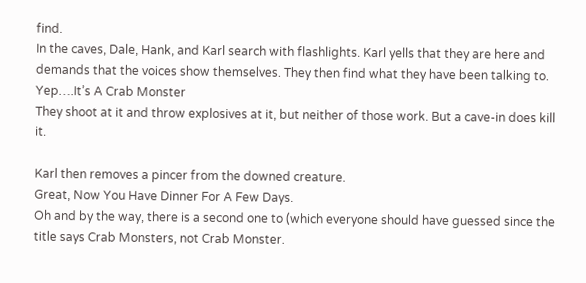find.
In the caves, Dale, Hank, and Karl search with flashlights. Karl yells that they are here and demands that the voices show themselves. They then find what they have been talking to.
Yep….It’s A Crab Monster
They shoot at it and throw explosives at it, but neither of those work. But a cave-in does kill it.

Karl then removes a pincer from the downed creature.
Great, Now You Have Dinner For A Few Days.
Oh and by the way, there is a second one to (which everyone should have guessed since the title says Crab Monsters, not Crab Monster.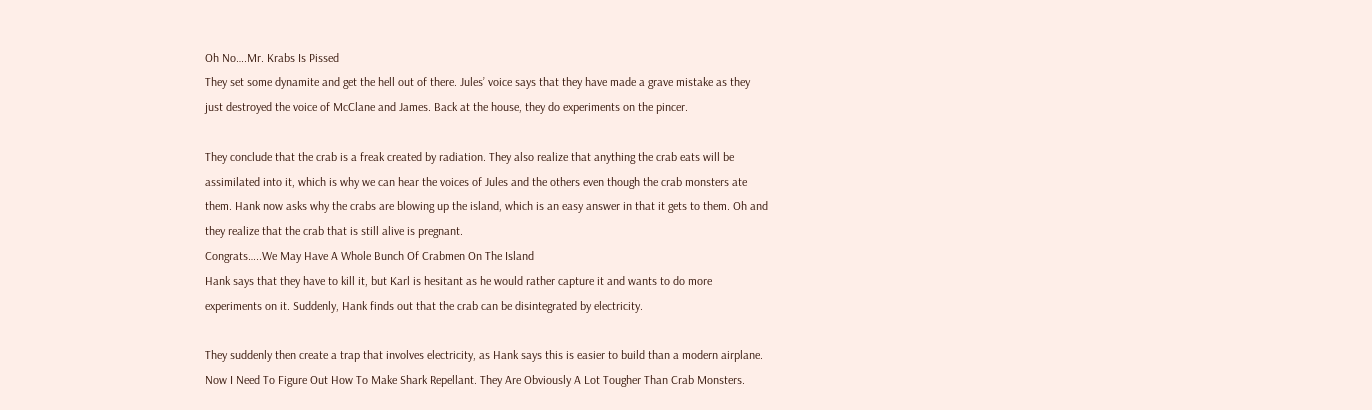Oh No….Mr. Krabs Is Pissed
They set some dynamite and get the hell out of there. Jules’ voice says that they have made a grave mistake as they just destroyed the voice of McClane and James. Back at the house, they do experiments on the pincer.

They conclude that the crab is a freak created by radiation. They also realize that anything the crab eats will be assimilated into it, which is why we can hear the voices of Jules and the others even though the crab monsters ate them. Hank now asks why the crabs are blowing up the island, which is an easy answer in that it gets to them. Oh and they realize that the crab that is still alive is pregnant.
Congrats…..We May Have A Whole Bunch Of Crabmen On The Island
Hank says that they have to kill it, but Karl is hesitant as he would rather capture it and wants to do more experiments on it. Suddenly, Hank finds out that the crab can be disintegrated by electricity.

They suddenly then create a trap that involves electricity, as Hank says this is easier to build than a modern airplane.
Now I Need To Figure Out How To Make Shark Repellant. They Are Obviously A Lot Tougher Than Crab Monsters.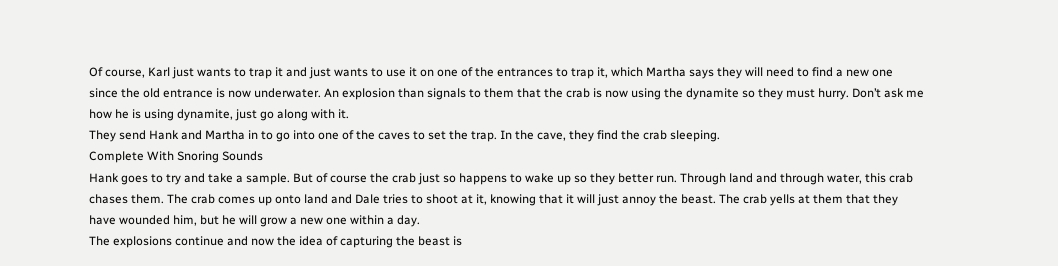Of course, Karl just wants to trap it and just wants to use it on one of the entrances to trap it, which Martha says they will need to find a new one since the old entrance is now underwater. An explosion than signals to them that the crab is now using the dynamite so they must hurry. Don’t ask me how he is using dynamite, just go along with it.
They send Hank and Martha in to go into one of the caves to set the trap. In the cave, they find the crab sleeping.
Complete With Snoring Sounds
Hank goes to try and take a sample. But of course the crab just so happens to wake up so they better run. Through land and through water, this crab chases them. The crab comes up onto land and Dale tries to shoot at it, knowing that it will just annoy the beast. The crab yells at them that they have wounded him, but he will grow a new one within a day.
The explosions continue and now the idea of capturing the beast is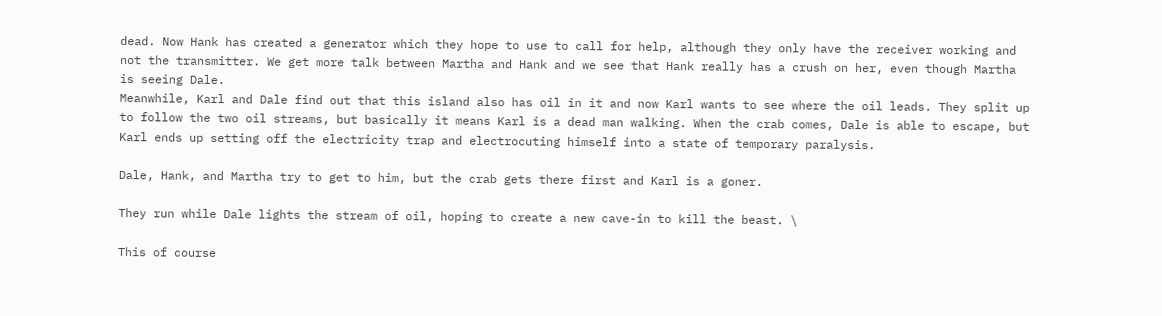dead. Now Hank has created a generator which they hope to use to call for help, although they only have the receiver working and not the transmitter. We get more talk between Martha and Hank and we see that Hank really has a crush on her, even though Martha is seeing Dale.
Meanwhile, Karl and Dale find out that this island also has oil in it and now Karl wants to see where the oil leads. They split up to follow the two oil streams, but basically it means Karl is a dead man walking. When the crab comes, Dale is able to escape, but Karl ends up setting off the electricity trap and electrocuting himself into a state of temporary paralysis.

Dale, Hank, and Martha try to get to him, but the crab gets there first and Karl is a goner.

They run while Dale lights the stream of oil, hoping to create a new cave-in to kill the beast. \

This of course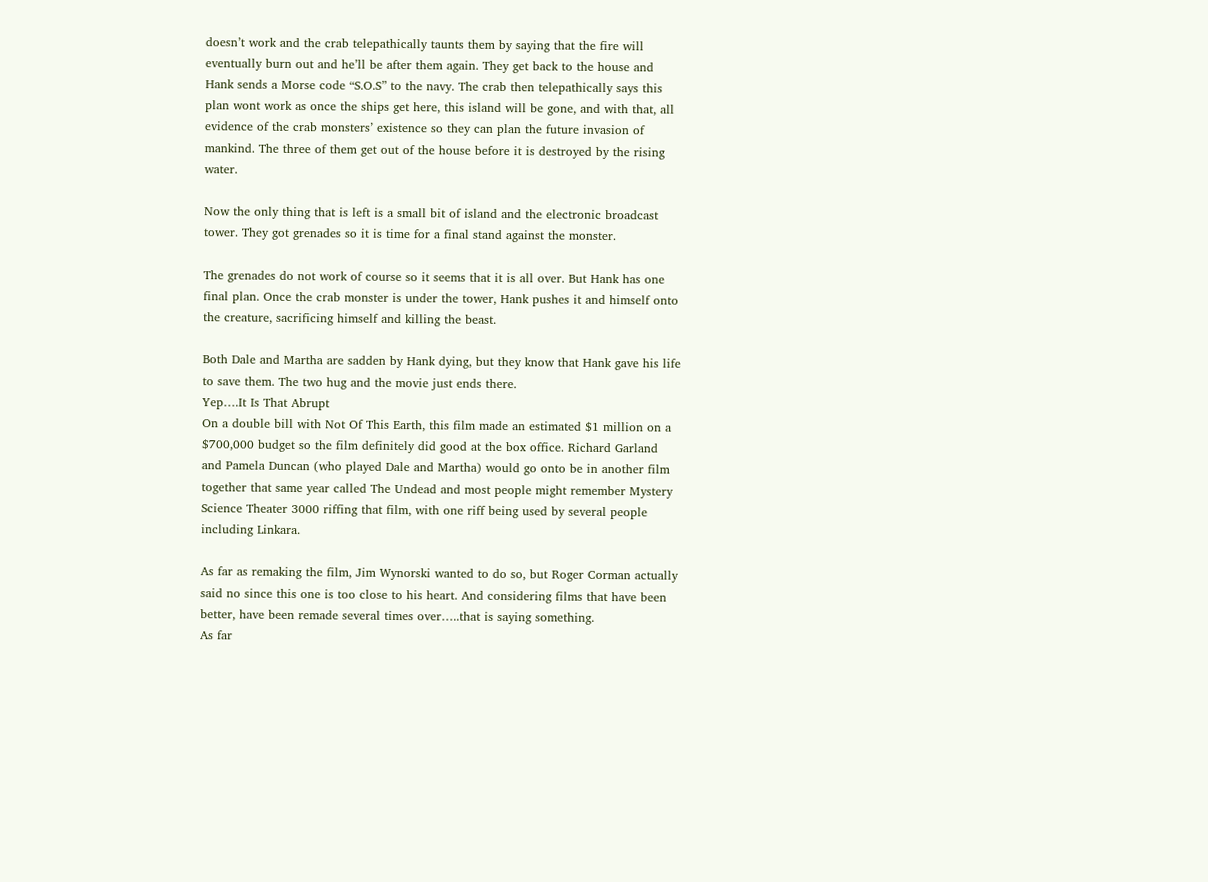doesn’t work and the crab telepathically taunts them by saying that the fire will eventually burn out and he’ll be after them again. They get back to the house and Hank sends a Morse code “S.O.S” to the navy. The crab then telepathically says this plan wont work as once the ships get here, this island will be gone, and with that, all evidence of the crab monsters’ existence so they can plan the future invasion of mankind. The three of them get out of the house before it is destroyed by the rising water.

Now the only thing that is left is a small bit of island and the electronic broadcast tower. They got grenades so it is time for a final stand against the monster.

The grenades do not work of course so it seems that it is all over. But Hank has one final plan. Once the crab monster is under the tower, Hank pushes it and himself onto the creature, sacrificing himself and killing the beast.

Both Dale and Martha are sadden by Hank dying, but they know that Hank gave his life to save them. The two hug and the movie just ends there.
Yep….It Is That Abrupt
On a double bill with Not Of This Earth, this film made an estimated $1 million on a $700,000 budget so the film definitely did good at the box office. Richard Garland and Pamela Duncan (who played Dale and Martha) would go onto be in another film together that same year called The Undead and most people might remember Mystery Science Theater 3000 riffing that film, with one riff being used by several people including Linkara.

As far as remaking the film, Jim Wynorski wanted to do so, but Roger Corman actually said no since this one is too close to his heart. And considering films that have been better, have been remade several times over…..that is saying something.
As far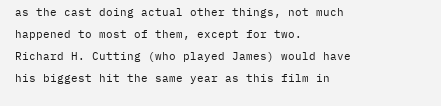as the cast doing actual other things, not much happened to most of them, except for two. Richard H. Cutting (who played James) would have his biggest hit the same year as this film in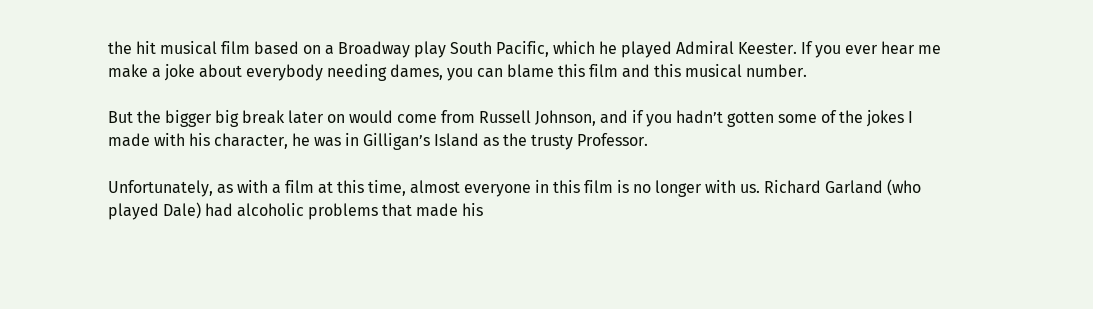the hit musical film based on a Broadway play South Pacific, which he played Admiral Keester. If you ever hear me make a joke about everybody needing dames, you can blame this film and this musical number.

But the bigger big break later on would come from Russell Johnson, and if you hadn’t gotten some of the jokes I made with his character, he was in Gilligan’s Island as the trusty Professor.

Unfortunately, as with a film at this time, almost everyone in this film is no longer with us. Richard Garland (who played Dale) had alcoholic problems that made his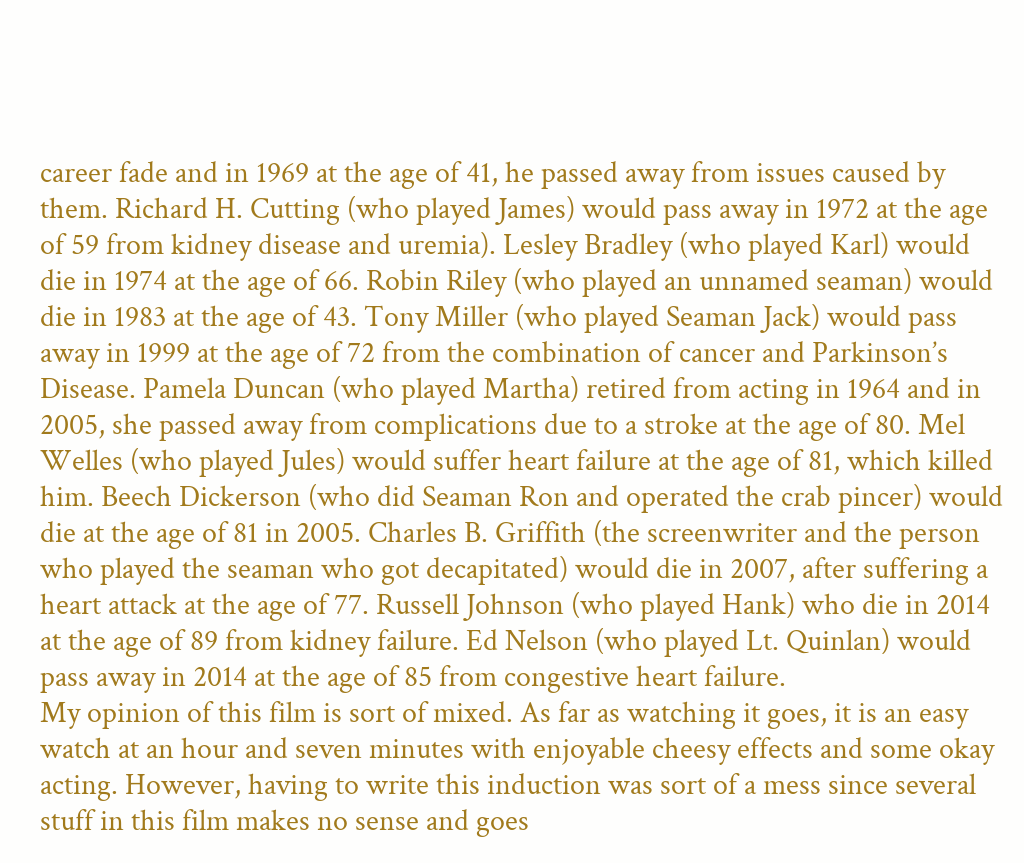career fade and in 1969 at the age of 41, he passed away from issues caused by them. Richard H. Cutting (who played James) would pass away in 1972 at the age of 59 from kidney disease and uremia). Lesley Bradley (who played Karl) would die in 1974 at the age of 66. Robin Riley (who played an unnamed seaman) would die in 1983 at the age of 43. Tony Miller (who played Seaman Jack) would pass away in 1999 at the age of 72 from the combination of cancer and Parkinson’s Disease. Pamela Duncan (who played Martha) retired from acting in 1964 and in 2005, she passed away from complications due to a stroke at the age of 80. Mel Welles (who played Jules) would suffer heart failure at the age of 81, which killed him. Beech Dickerson (who did Seaman Ron and operated the crab pincer) would die at the age of 81 in 2005. Charles B. Griffith (the screenwriter and the person who played the seaman who got decapitated) would die in 2007, after suffering a heart attack at the age of 77. Russell Johnson (who played Hank) who die in 2014 at the age of 89 from kidney failure. Ed Nelson (who played Lt. Quinlan) would pass away in 2014 at the age of 85 from congestive heart failure.
My opinion of this film is sort of mixed. As far as watching it goes, it is an easy watch at an hour and seven minutes with enjoyable cheesy effects and some okay acting. However, having to write this induction was sort of a mess since several stuff in this film makes no sense and goes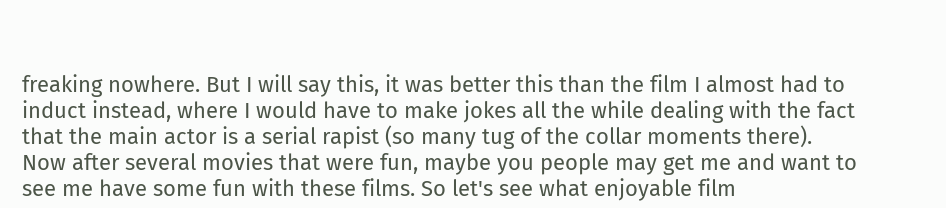freaking nowhere. But I will say this, it was better this than the film I almost had to induct instead, where I would have to make jokes all the while dealing with the fact that the main actor is a serial rapist (so many tug of the collar moments there).
Now after several movies that were fun, maybe you people may get me and want to see me have some fun with these films. So let's see what enjoyable film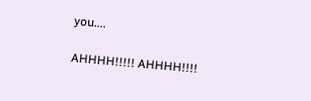you....

AHHHH!!!!! AHHHH!!!!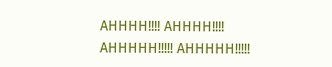AHHHH!!!! AHHHH!!!! AHHHHH!!!!! AHHHHH!!!!!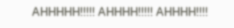AHHHHH!!!!! AHHHH!!!!! AHHHH!!!!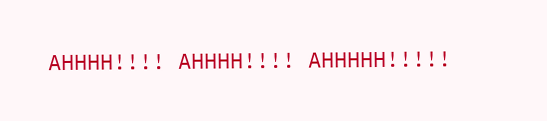AHHHH!!!! AHHHH!!!! AHHHHH!!!!!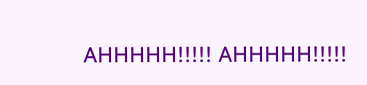AHHHHH!!!!! AHHHHH!!!!!